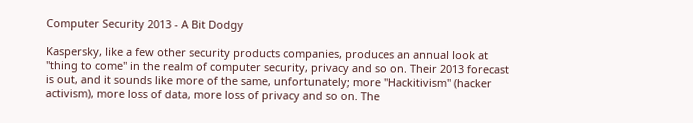Computer Security 2013 - A Bit Dodgy

Kaspersky, like a few other security products companies, produces an annual look at "thing to come" in the realm of computer security, privacy and so on. Their 2013 forecast is out, and it sounds like more of the same, unfortunately; more "Hackitivism" (hacker activism), more loss of data, more loss of privacy and so on. The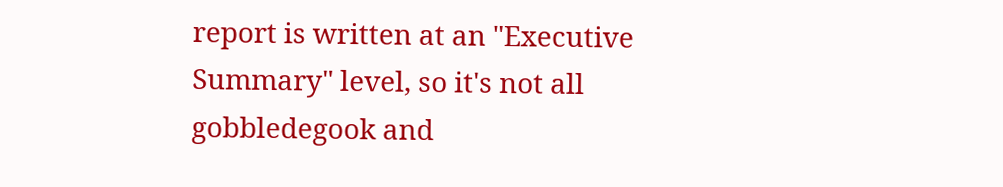report is written at an "Executive Summary" level, so it's not all gobbledegook and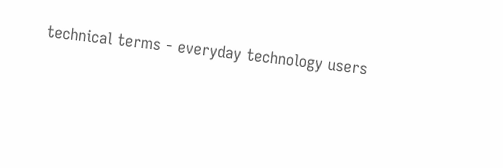technical terms - everyday technology users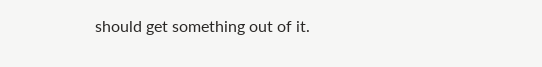should get something out of it.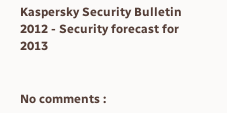Kaspersky Security Bulletin 2012 - Security forecast for 2013


No comments :